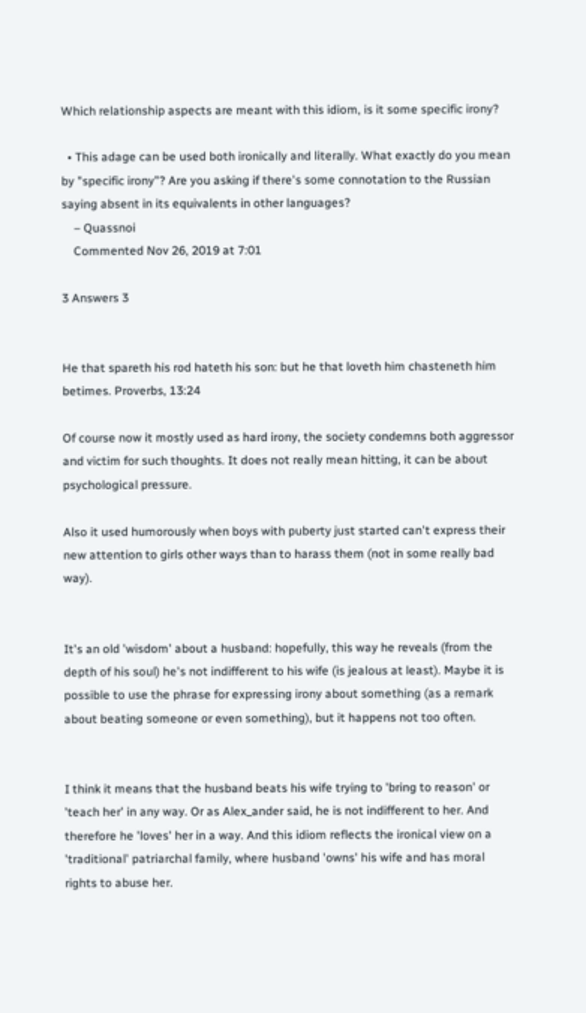Which relationship aspects are meant with this idiom, is it some specific irony?

  • This adage can be used both ironically and literally. What exactly do you mean by "specific irony"? Are you asking if there's some connotation to the Russian saying absent in its equivalents in other languages?
    – Quassnoi
    Commented Nov 26, 2019 at 7:01

3 Answers 3


He that spareth his rod hateth his son: but he that loveth him chasteneth him betimes. Proverbs, 13:24

Of course now it mostly used as hard irony, the society condemns both aggressor and victim for such thoughts. It does not really mean hitting, it can be about psychological pressure.

Also it used humorously when boys with puberty just started can't express their new attention to girls other ways than to harass them (not in some really bad way).


It's an old 'wisdom' about a husband: hopefully, this way he reveals (from the depth of his soul) he's not indifferent to his wife (is jealous at least). Maybe it is possible to use the phrase for expressing irony about something (as a remark about beating someone or even something), but it happens not too often.


I think it means that the husband beats his wife trying to 'bring to reason' or 'teach her' in any way. Or as Alex_ander said, he is not indifferent to her. And therefore he 'loves' her in a way. And this idiom reflects the ironical view on a 'traditional' patriarchal family, where husband 'owns' his wife and has moral rights to abuse her.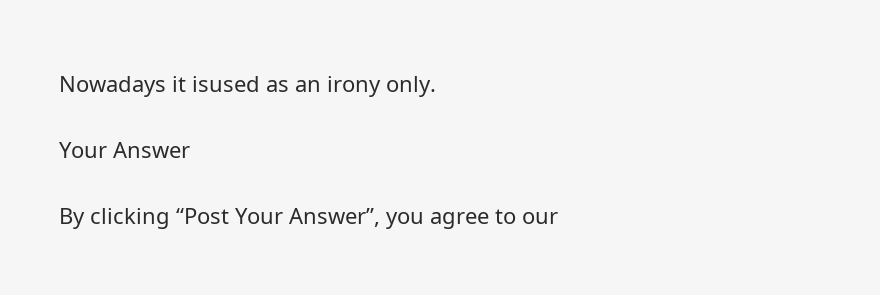Nowadays it isused as an irony only.

Your Answer

By clicking “Post Your Answer”, you agree to our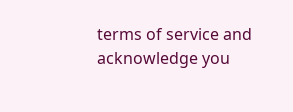terms of service and acknowledge you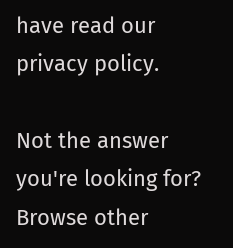have read our privacy policy.

Not the answer you're looking for? Browse other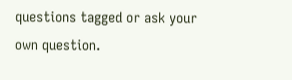questions tagged or ask your own question.